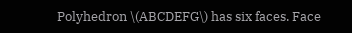Polyhedron \(ABCDEFG\) has six faces. Face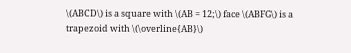\(ABCD\) is a square with \(AB = 12;\) face \(ABFG\) is a trapezoid with \(\overline{AB}\)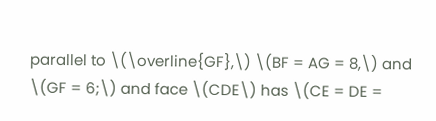parallel to \(\overline{GF},\) \(BF = AG = 8,\) and \(GF = 6;\) and face \(CDE\) has \(CE = DE =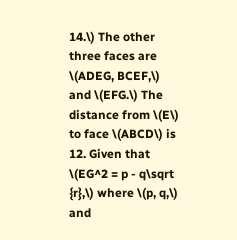14.\) The other three faces are \(ADEG, BCEF,\) and \(EFG.\) The distance from \(E\) to face \(ABCD\) is 12. Given that \(EG^2 = p - q\sqrt {r},\) where \(p, q,\) and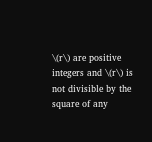\(r\) are positive integers and \(r\) is not divisible by the square of any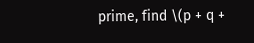prime, find \(p + q +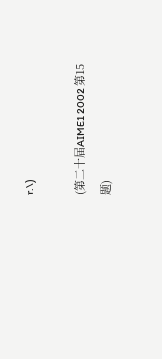r.\)

(第二十届AIME1 2002 第15题)